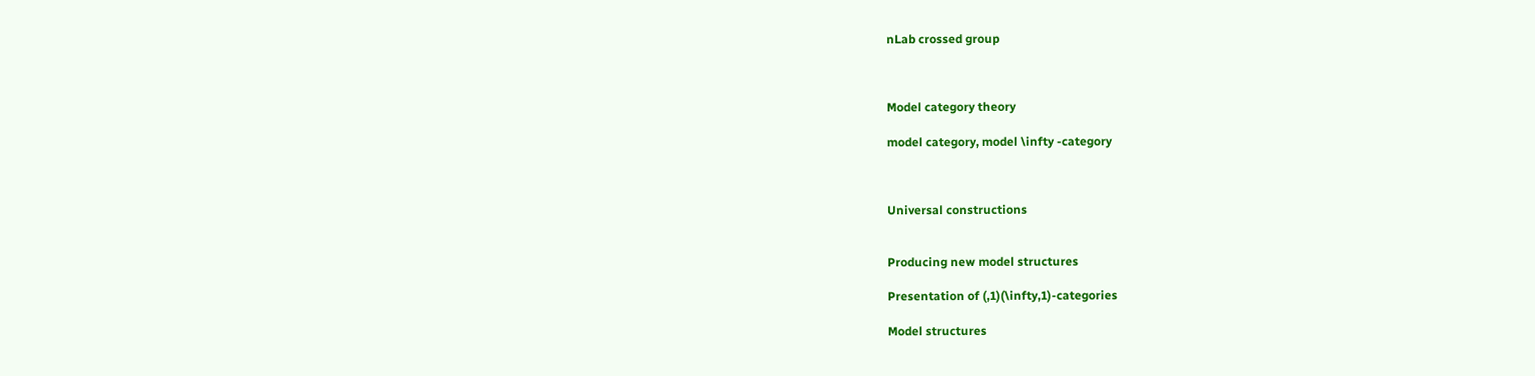nLab crossed group



Model category theory

model category, model \infty -category



Universal constructions


Producing new model structures

Presentation of (,1)(\infty,1)-categories

Model structures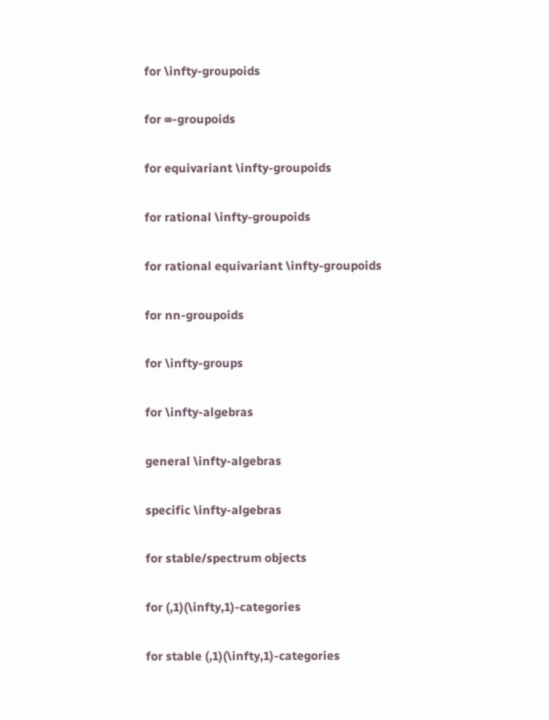for \infty-groupoids

for ∞-groupoids

for equivariant \infty-groupoids

for rational \infty-groupoids

for rational equivariant \infty-groupoids

for nn-groupoids

for \infty-groups

for \infty-algebras

general \infty-algebras

specific \infty-algebras

for stable/spectrum objects

for (,1)(\infty,1)-categories

for stable (,1)(\infty,1)-categories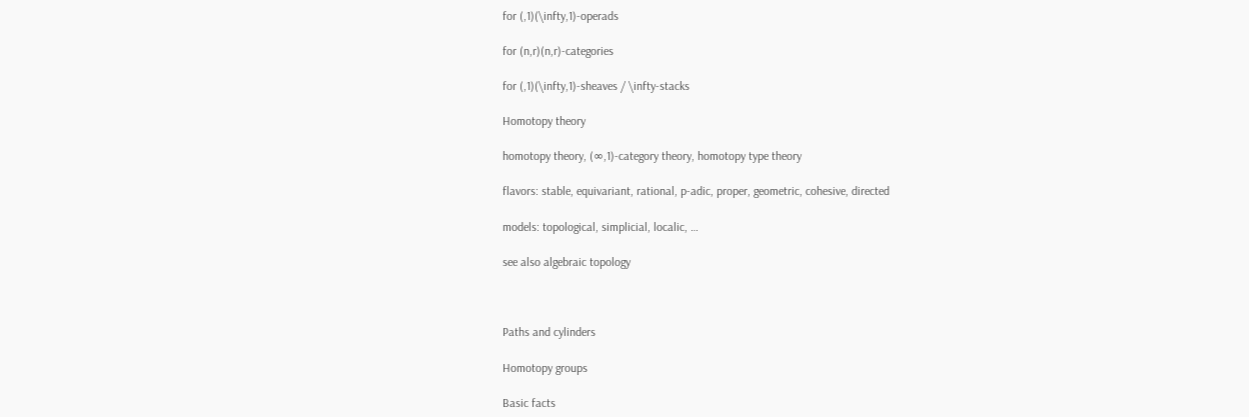for (,1)(\infty,1)-operads

for (n,r)(n,r)-categories

for (,1)(\infty,1)-sheaves / \infty-stacks

Homotopy theory

homotopy theory, (∞,1)-category theory, homotopy type theory

flavors: stable, equivariant, rational, p-adic, proper, geometric, cohesive, directed

models: topological, simplicial, localic, …

see also algebraic topology



Paths and cylinders

Homotopy groups

Basic facts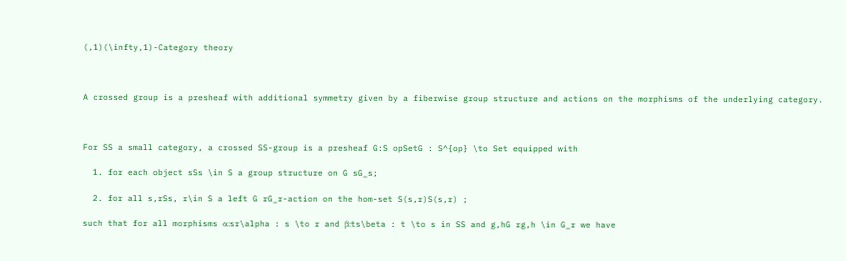(,1)(\infty,1)-Category theory



A crossed group is a presheaf with additional symmetry given by a fiberwise group structure and actions on the morphisms of the underlying category.



For SS a small category, a crossed SS-group is a presheaf G:S opSetG : S^{op} \to Set equipped with

  1. for each object sSs \in S a group structure on G sG_s;

  2. for all s,rSs, r\in S a left G rG_r-action on the hom-set S(s,r)S(s,r) ;

such that for all morphisms α:sr\alpha : s \to r and β:ts\beta : t \to s in SS and g,hG rg,h \in G_r we have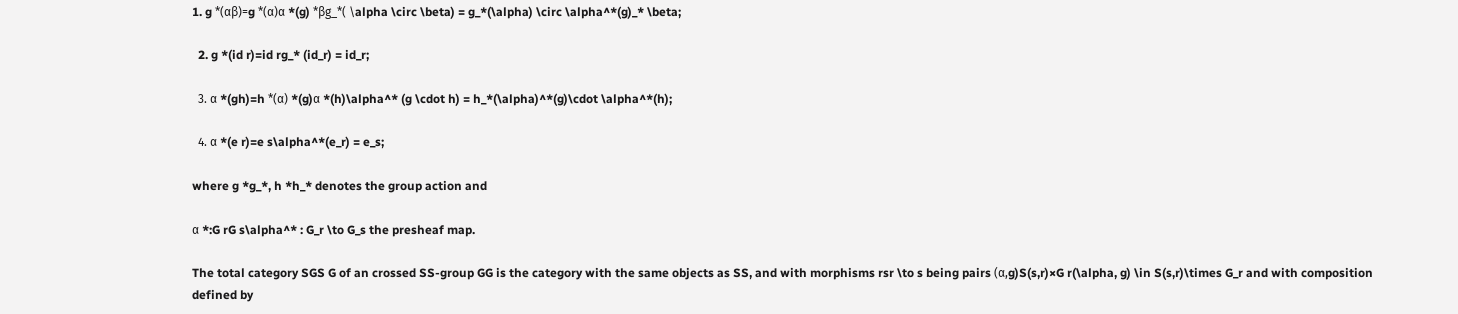1. g *(αβ)=g *(α)α *(g) *βg_*( \alpha \circ \beta) = g_*(\alpha) \circ \alpha^*(g)_* \beta;

  2. g *(id r)=id rg_* (id_r) = id_r;

  3. α *(gh)=h *(α) *(g)α *(h)\alpha^* (g \cdot h) = h_*(\alpha)^*(g)\cdot \alpha^*(h);

  4. α *(e r)=e s\alpha^*(e_r) = e_s;

where g *g_*, h *h_* denotes the group action and

α *:G rG s\alpha^* : G_r \to G_s the presheaf map.

The total category SGS G of an crossed SS-group GG is the category with the same objects as SS, and with morphisms rsr \to s being pairs (α,g)S(s,r)×G r(\alpha, g) \in S(s,r)\times G_r and with composition defined by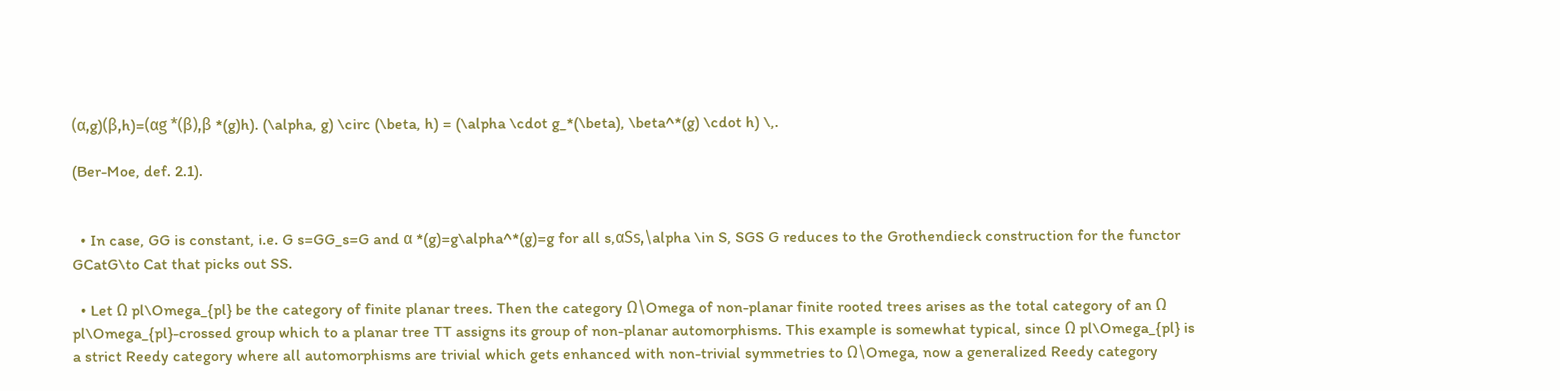(α,g)(β,h)=(αg *(β),β *(g)h). (\alpha, g) \circ (\beta, h) = (\alpha \cdot g_*(\beta), \beta^*(g) \cdot h) \,.

(Ber-Moe, def. 2.1).


  • In case, GG is constant, i.e. G s=GG_s=G and α *(g)=g\alpha^*(g)=g for all s,αSs,\alpha \in S, SGS G reduces to the Grothendieck construction for the functor GCatG\to Cat that picks out SS.

  • Let Ω pl\Omega_{pl} be the category of finite planar trees. Then the category Ω\Omega of non-planar finite rooted trees arises as the total category of an Ω pl\Omega_{pl}-crossed group which to a planar tree TT assigns its group of non-planar automorphisms. This example is somewhat typical, since Ω pl\Omega_{pl} is a strict Reedy category where all automorphisms are trivial which gets enhanced with non-trivial symmetries to Ω\Omega, now a generalized Reedy category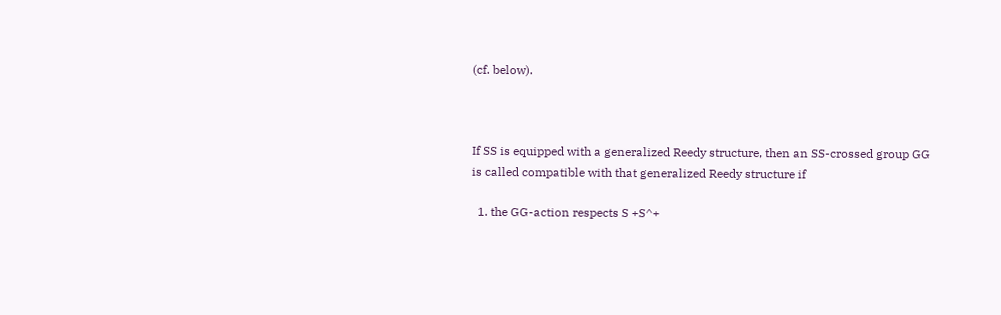(cf. below).



If SS is equipped with a generalized Reedy structure, then an SS-crossed group GG is called compatible with that generalized Reedy structure if

  1. the GG-action respects S +S^+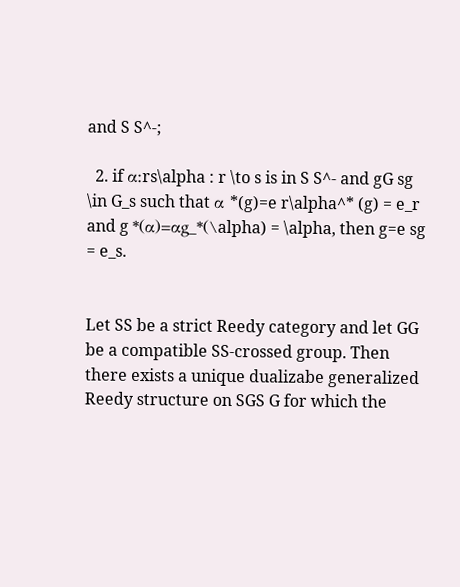and S S^-;

  2. if α:rs\alpha : r \to s is in S S^- and gG sg \in G_s such that α *(g)=e r\alpha^* (g) = e_r and g *(α)=αg_*(\alpha) = \alpha, then g=e sg = e_s.


Let SS be a strict Reedy category and let GG be a compatible SS-crossed group. Then there exists a unique dualizabe generalized Reedy structure on SGS G for which the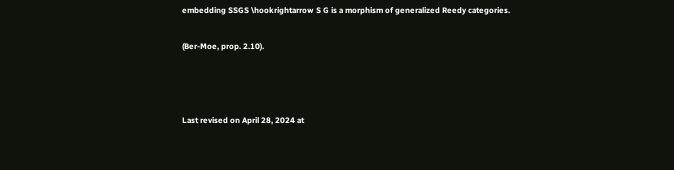embedding SSGS \hookrightarrow S G is a morphism of generalized Reedy categories.

(Ber-Moe, prop. 2.10).



Last revised on April 28, 2024 at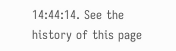14:44:14. See the history of this page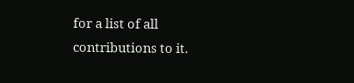for a list of all contributions to it.